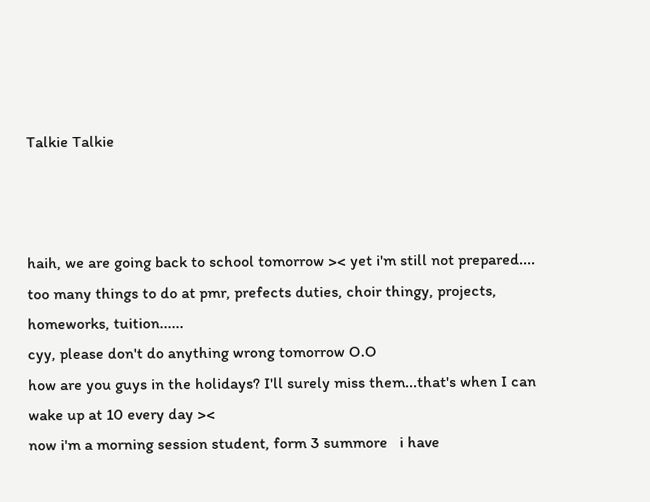Talkie Talkie



haih, we are going back to school tomorrow >< yet i'm still not prepared....
too many things to do at pmr, prefects duties, choir thingy, projects, homeworks, tuition......
cyy, please don't do anything wrong tomorrow O.O
how are you guys in the holidays? I'll surely miss them...that's when I can wake up at 10 every day ><
now i'm a morning session student, form 3 summore   i have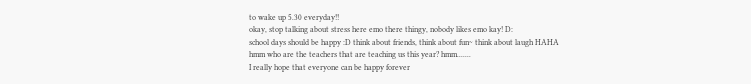to wake up 5.30 everyday!!
okay, stop talking about stress here emo there thingy, nobody likes emo kay! D:
school days should be happy :D think about friends, think about fun~ think about laugh HAHA
hmm who are the teachers that are teaching us this year? hmm.......
I really hope that everyone can be happy forever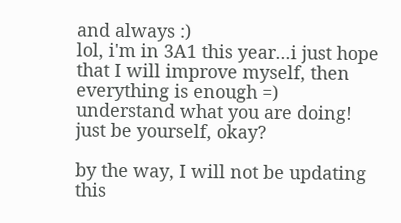and always :)
lol, i'm in 3A1 this year...i just hope that I will improve myself, then everything is enough =)
understand what you are doing! just be yourself, okay?

by the way, I will not be updating this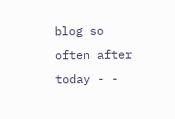blog so often after today - -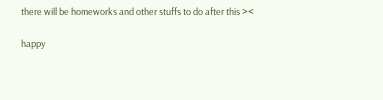there will be homeworks and other stuffs to do after this ><

happy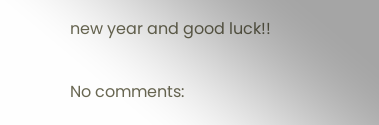new year and good luck!!

No comments: